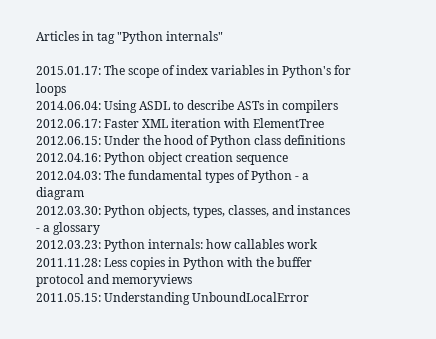Articles in tag "Python internals"

2015.01.17: The scope of index variables in Python's for loops
2014.06.04: Using ASDL to describe ASTs in compilers
2012.06.17: Faster XML iteration with ElementTree
2012.06.15: Under the hood of Python class definitions
2012.04.16: Python object creation sequence
2012.04.03: The fundamental types of Python - a diagram
2012.03.30: Python objects, types, classes, and instances - a glossary
2012.03.23: Python internals: how callables work
2011.11.28: Less copies in Python with the buffer protocol and memoryviews
2011.05.15: Understanding UnboundLocalError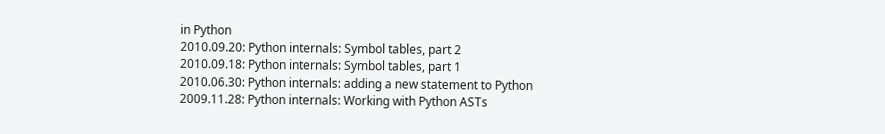in Python
2010.09.20: Python internals: Symbol tables, part 2
2010.09.18: Python internals: Symbol tables, part 1
2010.06.30: Python internals: adding a new statement to Python
2009.11.28: Python internals: Working with Python ASTs